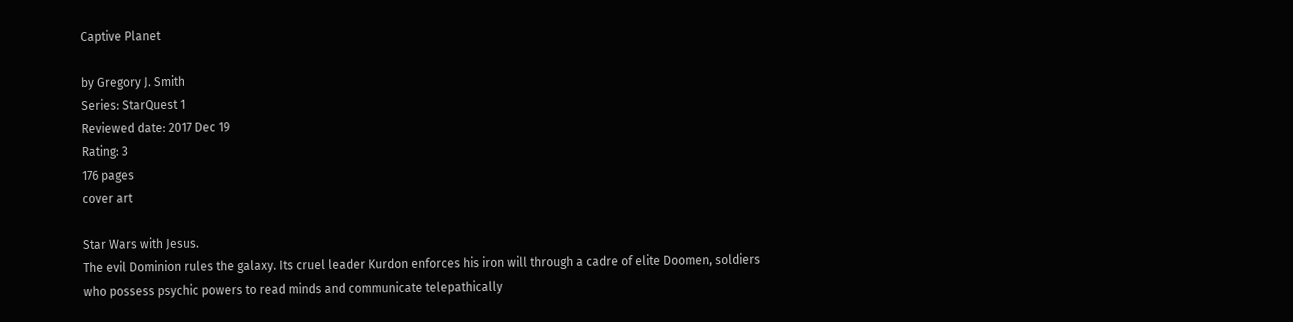Captive Planet

by Gregory J. Smith
Series: StarQuest 1
Reviewed date: 2017 Dec 19
Rating: 3
176 pages
cover art

Star Wars with Jesus.
The evil Dominion rules the galaxy. Its cruel leader Kurdon enforces his iron will through a cadre of elite Doomen, soldiers who possess psychic powers to read minds and communicate telepathically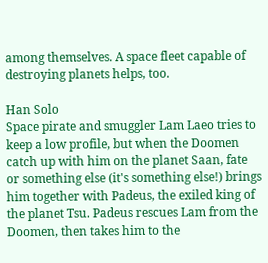among themselves. A space fleet capable of destroying planets helps, too.

Han Solo
Space pirate and smuggler Lam Laeo tries to keep a low profile, but when the Doomen catch up with him on the planet Saan, fate or something else (it's something else!) brings him together with Padeus, the exiled king of the planet Tsu. Padeus rescues Lam from the Doomen, then takes him to the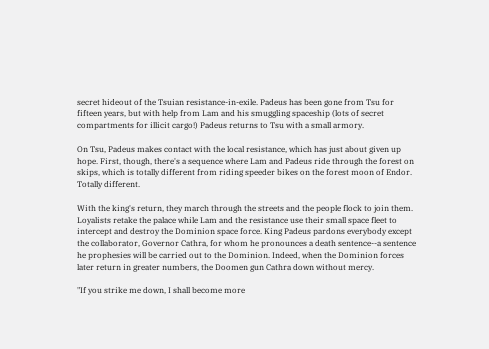secret hideout of the Tsuian resistance-in-exile. Padeus has been gone from Tsu for fifteen years, but with help from Lam and his smuggling spaceship (lots of secret compartments for illicit cargo!) Padeus returns to Tsu with a small armory.

On Tsu, Padeus makes contact with the local resistance, which has just about given up hope. First, though, there's a sequence where Lam and Padeus ride through the forest on skips, which is totally different from riding speeder bikes on the forest moon of Endor. Totally different.

With the king's return, they march through the streets and the people flock to join them. Loyalists retake the palace while Lam and the resistance use their small space fleet to intercept and destroy the Dominion space force. King Padeus pardons everybody except the collaborator, Governor Cathra, for whom he pronounces a death sentence--a sentence he prophesies will be carried out to the Dominion. Indeed, when the Dominion forces later return in greater numbers, the Doomen gun Cathra down without mercy.

"If you strike me down, I shall become more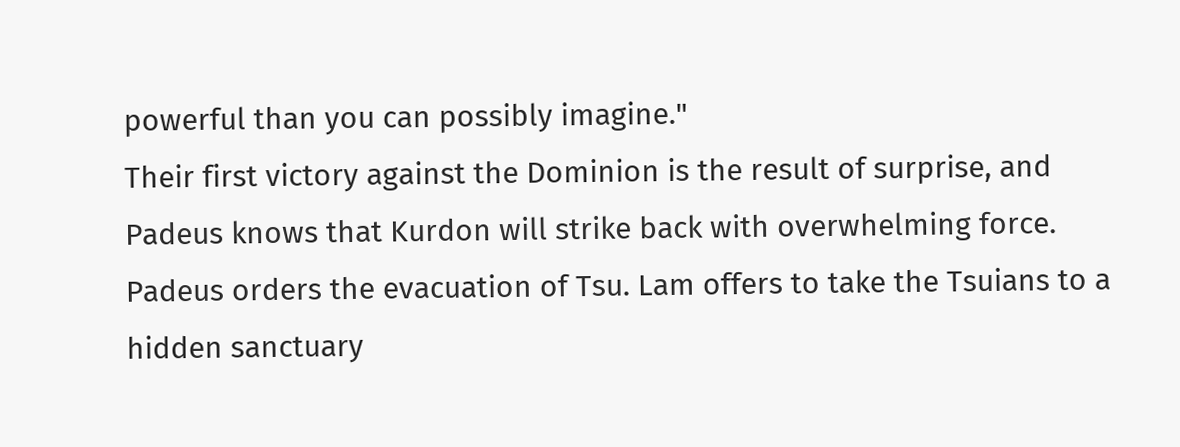powerful than you can possibly imagine."
Their first victory against the Dominion is the result of surprise, and Padeus knows that Kurdon will strike back with overwhelming force. Padeus orders the evacuation of Tsu. Lam offers to take the Tsuians to a hidden sanctuary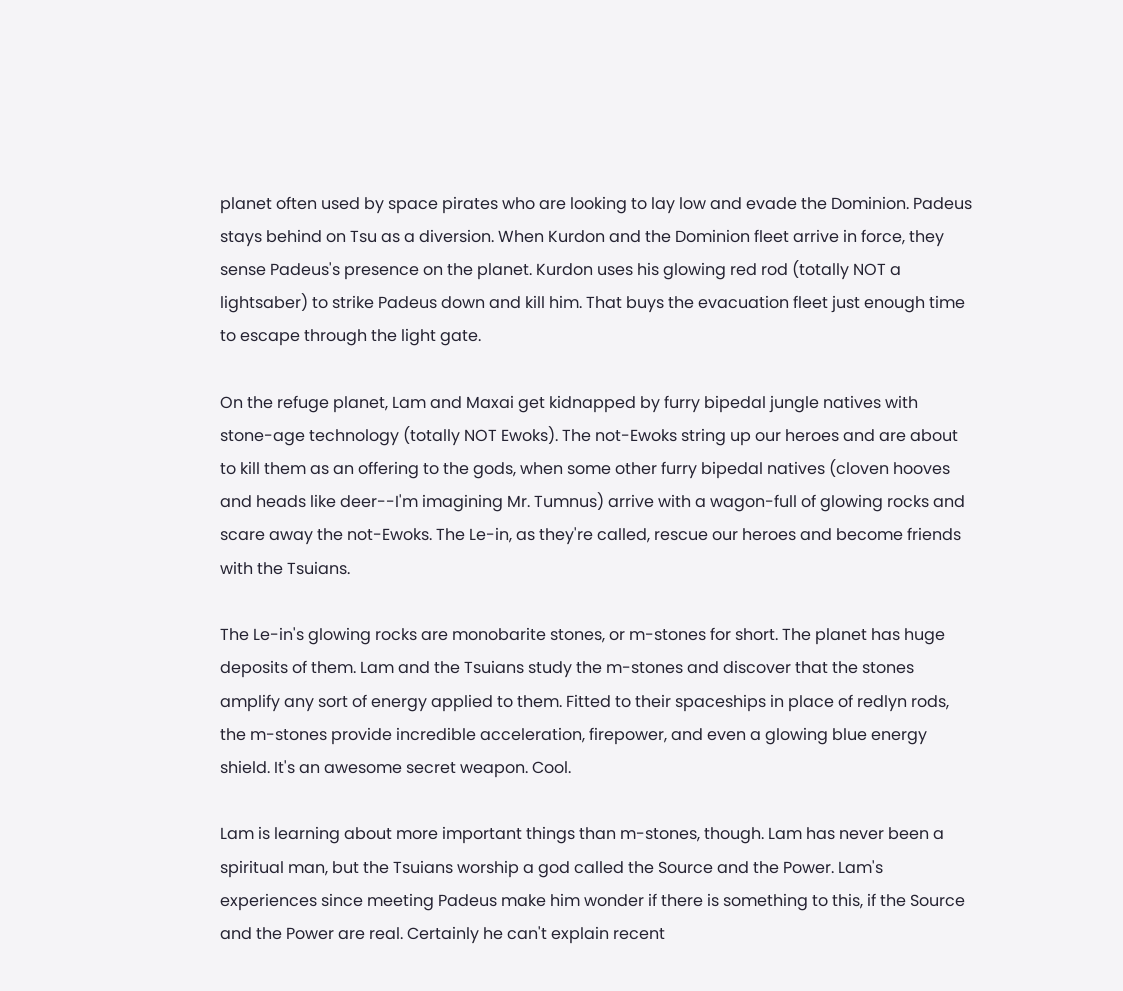planet often used by space pirates who are looking to lay low and evade the Dominion. Padeus stays behind on Tsu as a diversion. When Kurdon and the Dominion fleet arrive in force, they sense Padeus's presence on the planet. Kurdon uses his glowing red rod (totally NOT a lightsaber) to strike Padeus down and kill him. That buys the evacuation fleet just enough time to escape through the light gate.

On the refuge planet, Lam and Maxai get kidnapped by furry bipedal jungle natives with stone-age technology (totally NOT Ewoks). The not-Ewoks string up our heroes and are about to kill them as an offering to the gods, when some other furry bipedal natives (cloven hooves and heads like deer--I'm imagining Mr. Tumnus) arrive with a wagon-full of glowing rocks and scare away the not-Ewoks. The Le-in, as they're called, rescue our heroes and become friends with the Tsuians.

The Le-in's glowing rocks are monobarite stones, or m-stones for short. The planet has huge deposits of them. Lam and the Tsuians study the m-stones and discover that the stones amplify any sort of energy applied to them. Fitted to their spaceships in place of redlyn rods, the m-stones provide incredible acceleration, firepower, and even a glowing blue energy shield. It's an awesome secret weapon. Cool.

Lam is learning about more important things than m-stones, though. Lam has never been a spiritual man, but the Tsuians worship a god called the Source and the Power. Lam's experiences since meeting Padeus make him wonder if there is something to this, if the Source and the Power are real. Certainly he can't explain recent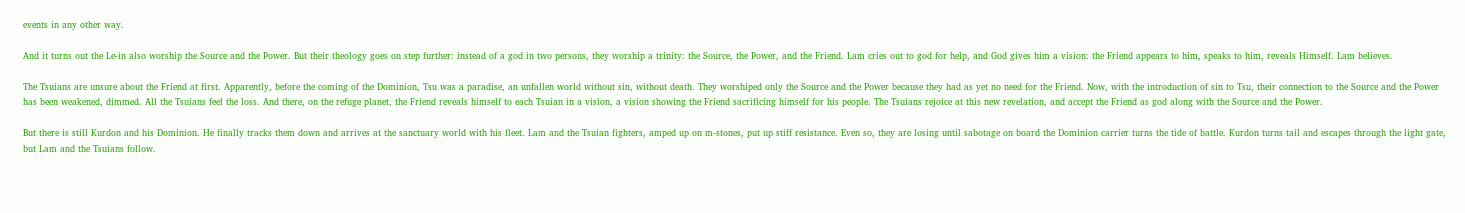events in any other way.

And it turns out the Le-in also worship the Source and the Power. But their theology goes on step further: instead of a god in two persons, they worship a trinity: the Source, the Power, and the Friend. Lam cries out to god for help, and God gives him a vision: the Friend appears to him, speaks to him, reveals Himself. Lam believes.

The Tsuians are unsure about the Friend at first. Apparently, before the coming of the Dominion, Tsu was a paradise, an unfallen world without sin, without death. They worshiped only the Source and the Power because they had as yet no need for the Friend. Now, with the introduction of sin to Tsu, their connection to the Source and the Power has been weakened, dimmed. All the Tsuians feel the loss. And there, on the refuge planet, the Friend reveals himself to each Tsuian in a vision, a vision showing the Friend sacrificing himself for his people. The Tsuians rejoice at this new revelation, and accept the Friend as god along with the Source and the Power.

But there is still Kurdon and his Dominion. He finally tracks them down and arrives at the sanctuary world with his fleet. Lam and the Tsuian fighters, amped up on m-stones, put up stiff resistance. Even so, they are losing until sabotage on board the Dominion carrier turns the tide of battle. Kurdon turns tail and escapes through the light gate, but Lam and the Tsuians follow.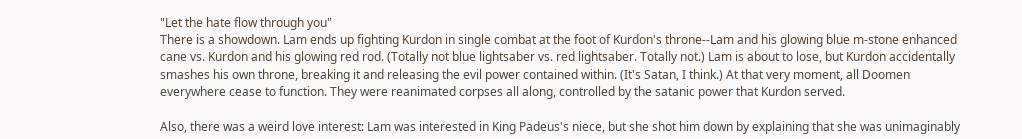"Let the hate flow through you"
There is a showdown. Lam ends up fighting Kurdon in single combat at the foot of Kurdon's throne--Lam and his glowing blue m-stone enhanced cane vs. Kurdon and his glowing red rod. (Totally not blue lightsaber vs. red lightsaber. Totally not.) Lam is about to lose, but Kurdon accidentally smashes his own throne, breaking it and releasing the evil power contained within. (It's Satan, I think.) At that very moment, all Doomen everywhere cease to function. They were reanimated corpses all along, controlled by the satanic power that Kurdon served.

Also, there was a weird love interest: Lam was interested in King Padeus's niece, but she shot him down by explaining that she was unimaginably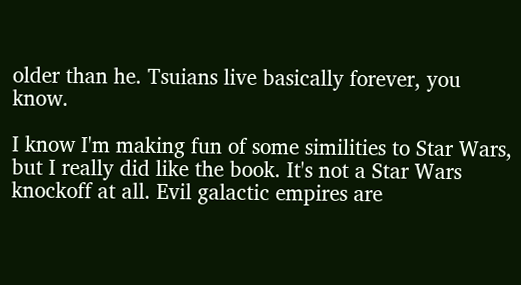older than he. Tsuians live basically forever, you know.

I know I'm making fun of some similities to Star Wars, but I really did like the book. It's not a Star Wars knockoff at all. Evil galactic empires are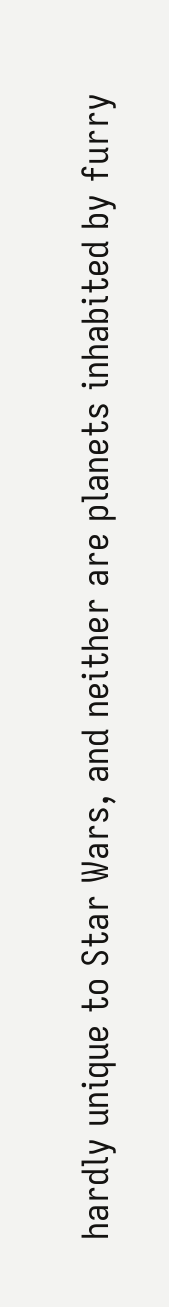hardly unique to Star Wars, and neither are planets inhabited by furry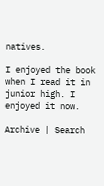natives.

I enjoyed the book when I read it in junior high. I enjoyed it now.

Archive | Search